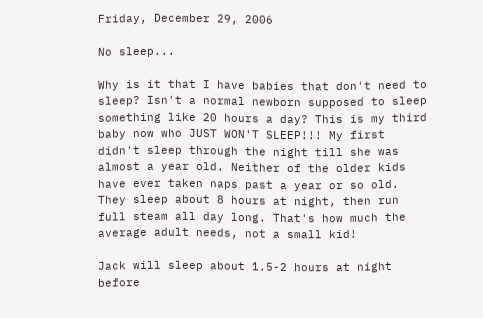Friday, December 29, 2006

No sleep...

Why is it that I have babies that don't need to sleep? Isn't a normal newborn supposed to sleep something like 20 hours a day? This is my third baby now who JUST WON'T SLEEP!!! My first didn't sleep through the night till she was almost a year old. Neither of the older kids have ever taken naps past a year or so old. They sleep about 8 hours at night, then run full steam all day long. That's how much the average adult needs, not a small kid!

Jack will sleep about 1.5-2 hours at night before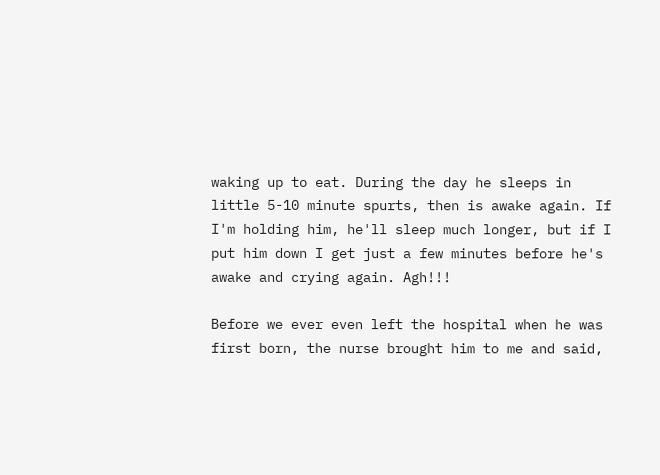waking up to eat. During the day he sleeps in little 5-10 minute spurts, then is awake again. If I'm holding him, he'll sleep much longer, but if I put him down I get just a few minutes before he's awake and crying again. Agh!!!

Before we ever even left the hospital when he was first born, the nurse brought him to me and said,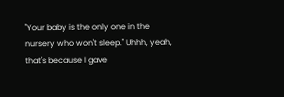"Your baby is the only one in the nursery who won't sleep." Uhhh, yeah, that's because I gave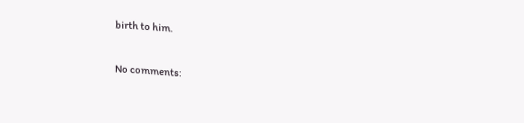birth to him.

No comments: